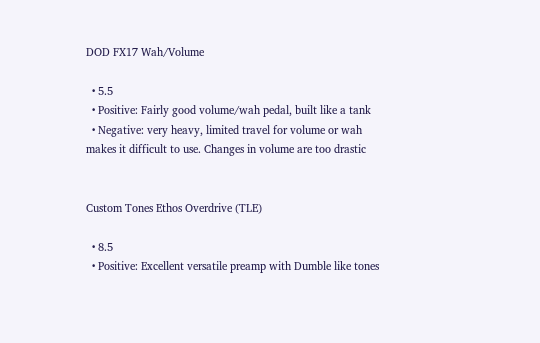DOD FX17 Wah/Volume

  • 5.5
  • Positive: Fairly good volume/wah pedal, built like a tank
  • Negative: very heavy, limited travel for volume or wah makes it difficult to use. Changes in volume are too drastic


Custom Tones Ethos Overdrive (TLE)

  • 8.5
  • Positive: Excellent versatile preamp with Dumble like tones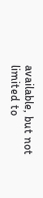available, but not limited to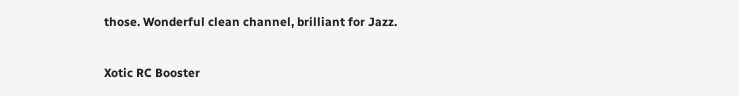those. Wonderful clean channel, brilliant for Jazz.

Xotic RC Booster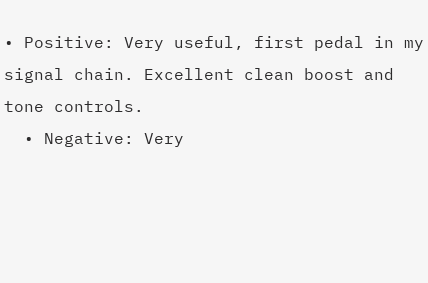• Positive: Very useful, first pedal in my signal chain. Excellent clean boost and tone controls.
  • Negative: Very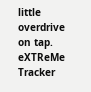little overdrive on tap.
eXTReMe Tracker